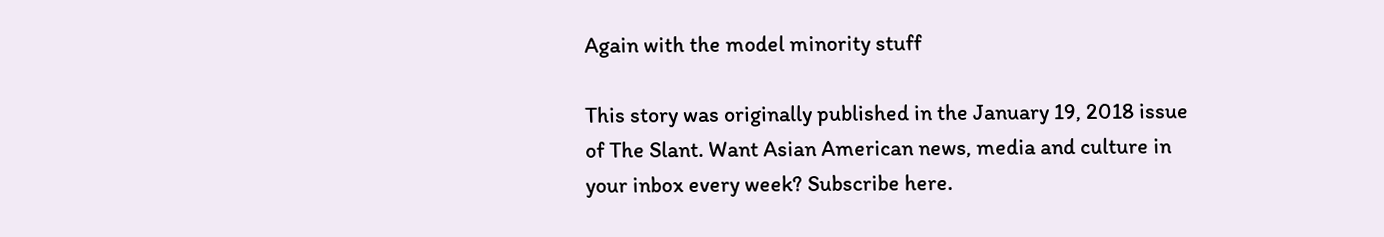Again with the model minority stuff

This story was originally published in the January 19, 2018 issue of The Slant. Want Asian American news, media and culture in your inbox every week? Subscribe here.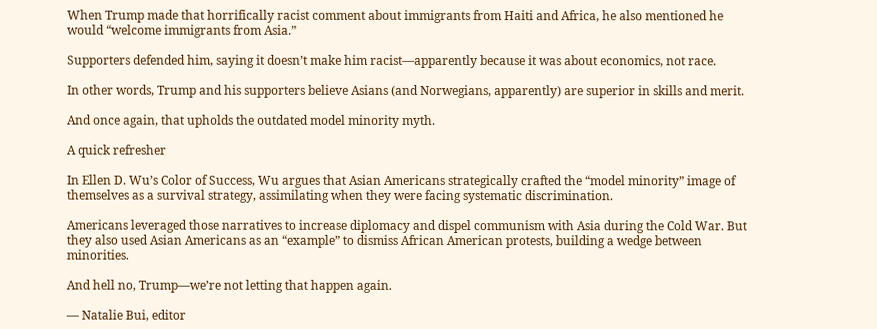When Trump made that horrifically racist comment about immigrants from Haiti and Africa, he also mentioned he would “welcome immigrants from Asia.”

Supporters defended him, saying it doesn’t make him racist—apparently because it was about economics, not race.

In other words, Trump and his supporters believe Asians (and Norwegians, apparently) are superior in skills and merit.

And once again, that upholds the outdated model minority myth.

A quick refresher

In Ellen D. Wu’s Color of Success, Wu argues that Asian Americans strategically crafted the “model minority” image of themselves as a survival strategy, assimilating when they were facing systematic discrimination.

Americans leveraged those narratives to increase diplomacy and dispel communism with Asia during the Cold War. But they also used Asian Americans as an “example” to dismiss African American protests, building a wedge between minorities.

And hell no, Trump—we’re not letting that happen again.

— Natalie Bui, editor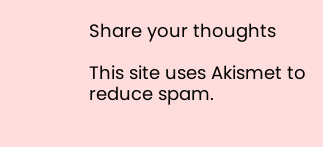Share your thoughts

This site uses Akismet to reduce spam.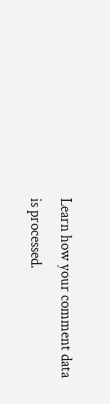Learn how your comment data is processed.